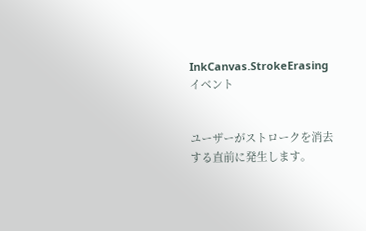InkCanvas.StrokeErasing イベント


ユーザーがストロークを消去する直前に発生します。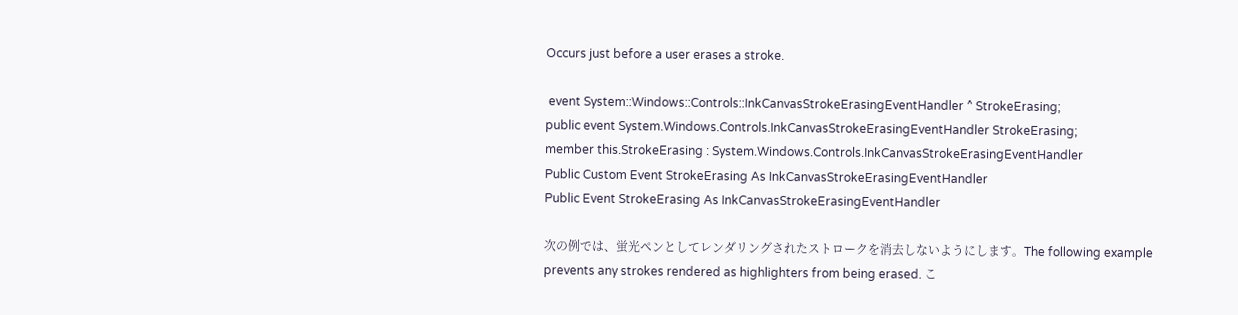Occurs just before a user erases a stroke.

 event System::Windows::Controls::InkCanvasStrokeErasingEventHandler ^ StrokeErasing;
public event System.Windows.Controls.InkCanvasStrokeErasingEventHandler StrokeErasing;
member this.StrokeErasing : System.Windows.Controls.InkCanvasStrokeErasingEventHandler
Public Custom Event StrokeErasing As InkCanvasStrokeErasingEventHandler
Public Event StrokeErasing As InkCanvasStrokeErasingEventHandler

次の例では、蛍光ペンとしてレンダリングされたストロークを消去しないようにします。The following example prevents any strokes rendered as highlighters from being erased. こ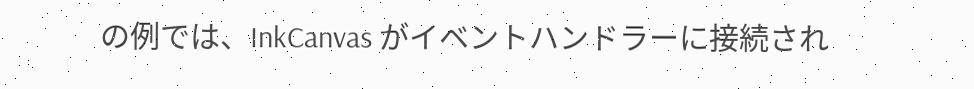の例では、InkCanvas がイベントハンドラーに接続され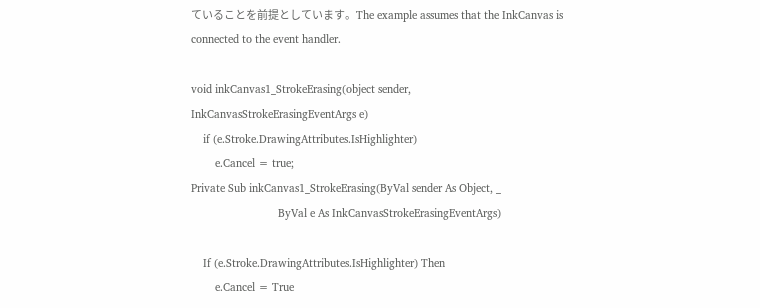ていることを前提としています。The example assumes that the InkCanvas is connected to the event handler.

void inkCanvas1_StrokeErasing(object sender, InkCanvasStrokeErasingEventArgs e)
    if (e.Stroke.DrawingAttributes.IsHighlighter)
        e.Cancel = true;
Private Sub inkCanvas1_StrokeErasing(ByVal sender As Object, _
                             ByVal e As InkCanvasStrokeErasingEventArgs)

    If (e.Stroke.DrawingAttributes.IsHighlighter) Then
        e.Cancel = True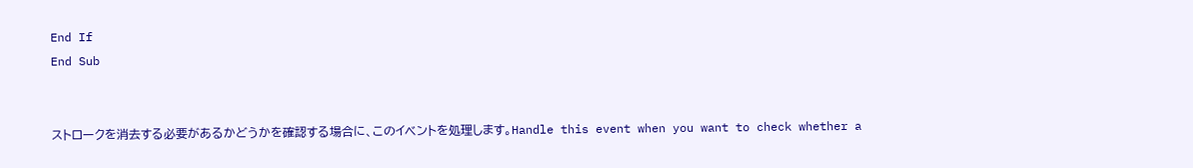End If
End Sub


ストロークを消去する必要があるかどうかを確認する場合に、このイベントを処理します。Handle this event when you want to check whether a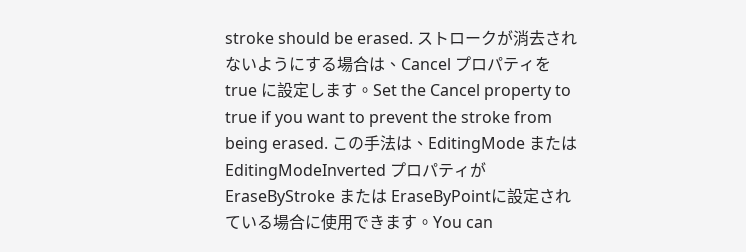stroke should be erased. ストロークが消去されないようにする場合は、Cancel プロパティを true に設定します。Set the Cancel property to true if you want to prevent the stroke from being erased. この手法は、EditingMode または EditingModeInverted プロパティが EraseByStroke または EraseByPointに設定されている場合に使用できます。You can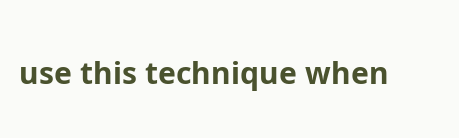use this technique when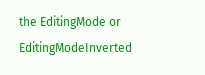the EditingMode or EditingModeInverted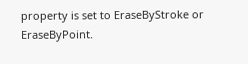property is set to EraseByStroke or EraseByPoint.